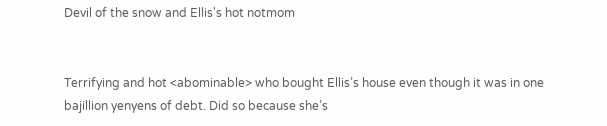Devil of the snow and Ellis's hot notmom


Terrifying and hot <abominable> who bought Ellis’s house even though it was in one bajillion yenyens of debt. Did so because she’s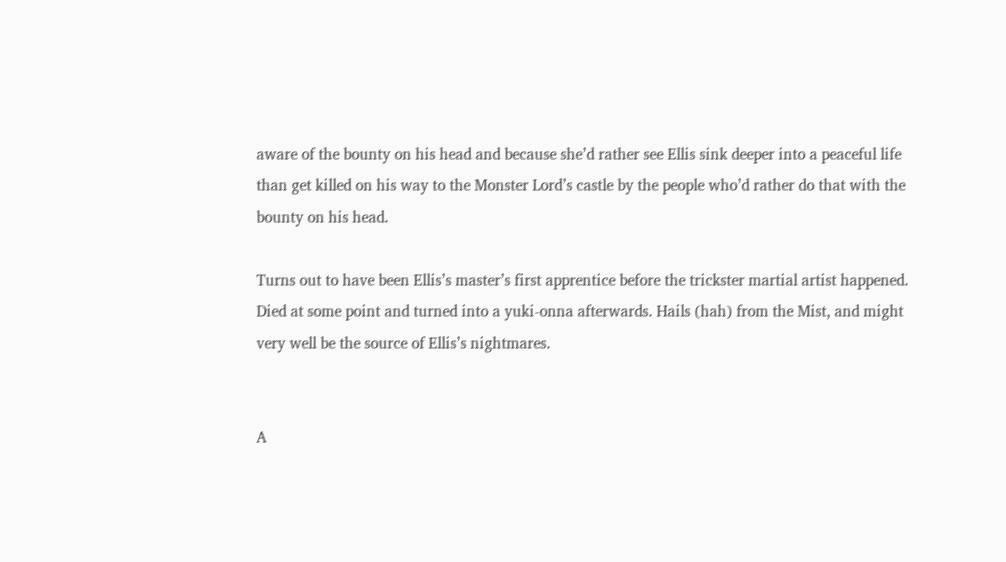aware of the bounty on his head and because she’d rather see Ellis sink deeper into a peaceful life than get killed on his way to the Monster Lord’s castle by the people who’d rather do that with the bounty on his head.

Turns out to have been Ellis’s master’s first apprentice before the trickster martial artist happened. Died at some point and turned into a yuki-onna afterwards. Hails (hah) from the Mist, and might very well be the source of Ellis’s nightmares.


A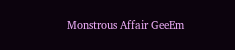Monstrous Affair GeeEm